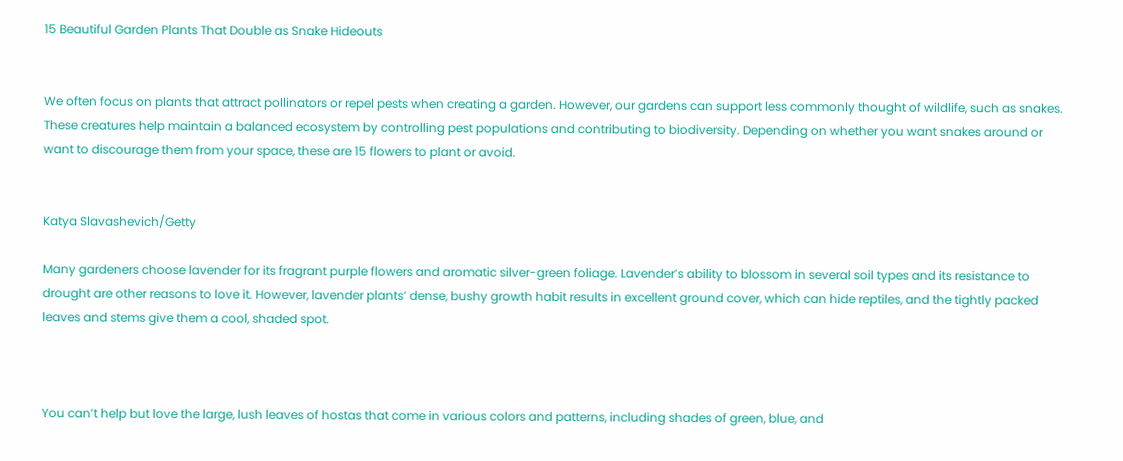15 Beautiful Garden Plants That Double as Snake Hideouts


We often focus on plants that attract pollinators or repel pests when creating a garden. However, our gardens can support less commonly thought of wildlife, such as snakes. These creatures help maintain a balanced ecosystem by controlling pest populations and contributing to biodiversity. Depending on whether you want snakes around or want to discourage them from your space, these are 15 flowers to plant or avoid.


Katya Slavashevich/Getty

Many gardeners choose lavender for its fragrant purple flowers and aromatic silver-green foliage. Lavender’s ability to blossom in several soil types and its resistance to drought are other reasons to love it. However, lavender plants’ dense, bushy growth habit results in excellent ground cover, which can hide reptiles, and the tightly packed leaves and stems give them a cool, shaded spot.



You can’t help but love the large, lush leaves of hostas that come in various colors and patterns, including shades of green, blue, and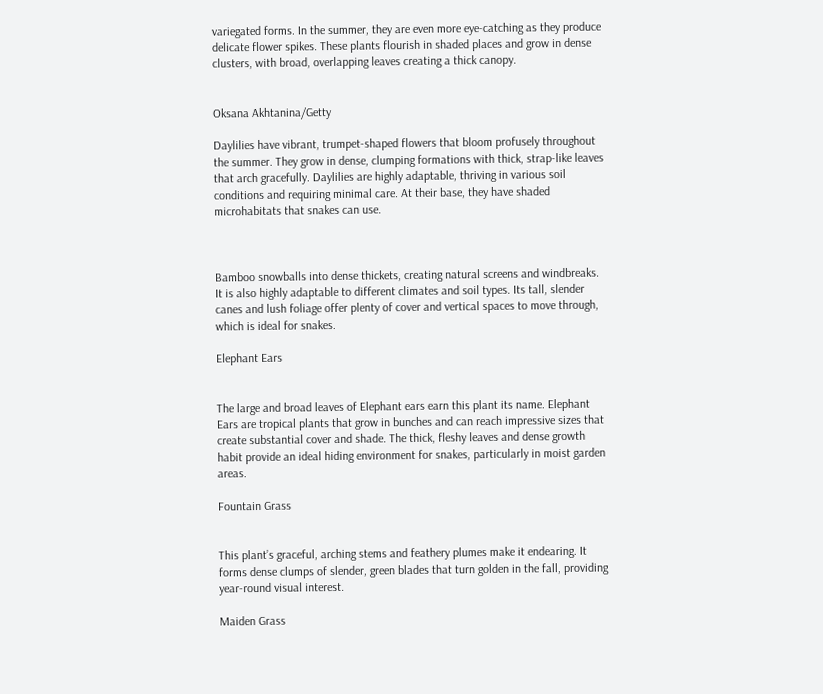variegated forms. In the summer, they are even more eye-catching as they produce delicate flower spikes. These plants flourish in shaded places and grow in dense clusters, with broad, overlapping leaves creating a thick canopy.


Oksana Akhtanina/Getty

Daylilies have vibrant, trumpet-shaped flowers that bloom profusely throughout the summer. They grow in dense, clumping formations with thick, strap-like leaves that arch gracefully. Daylilies are highly adaptable, thriving in various soil conditions and requiring minimal care. At their base, they have shaded microhabitats that snakes can use.



Bamboo snowballs into dense thickets, creating natural screens and windbreaks. It is also highly adaptable to different climates and soil types. Its tall, slender canes and lush foliage offer plenty of cover and vertical spaces to move through, which is ideal for snakes.

Elephant Ears


The large and broad leaves of Elephant ears earn this plant its name. Elephant Ears are tropical plants that grow in bunches and can reach impressive sizes that create substantial cover and shade. The thick, fleshy leaves and dense growth habit provide an ideal hiding environment for snakes, particularly in moist garden areas.

Fountain Grass


This plant’s graceful, arching stems and feathery plumes make it endearing. It forms dense clumps of slender, green blades that turn golden in the fall, providing year-round visual interest.

Maiden Grass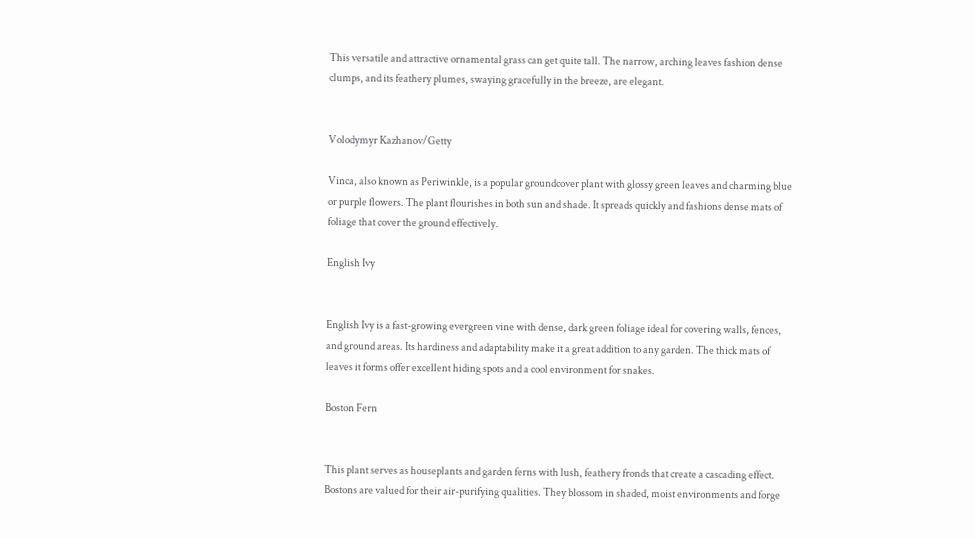This versatile and attractive ornamental grass can get quite tall. The narrow, arching leaves fashion dense clumps, and its feathery plumes, swaying gracefully in the breeze, are elegant.


Volodymyr Kazhanov/Getty

Vinca, also known as Periwinkle, is a popular groundcover plant with glossy green leaves and charming blue or purple flowers. The plant flourishes in both sun and shade. It spreads quickly and fashions dense mats of foliage that cover the ground effectively.

English Ivy


English Ivy is a fast-growing evergreen vine with dense, dark green foliage ideal for covering walls, fences, and ground areas. Its hardiness and adaptability make it a great addition to any garden. The thick mats of leaves it forms offer excellent hiding spots and a cool environment for snakes.

Boston Fern


This plant serves as houseplants and garden ferns with lush, feathery fronds that create a cascading effect. Bostons are valued for their air-purifying qualities. They blossom in shaded, moist environments and forge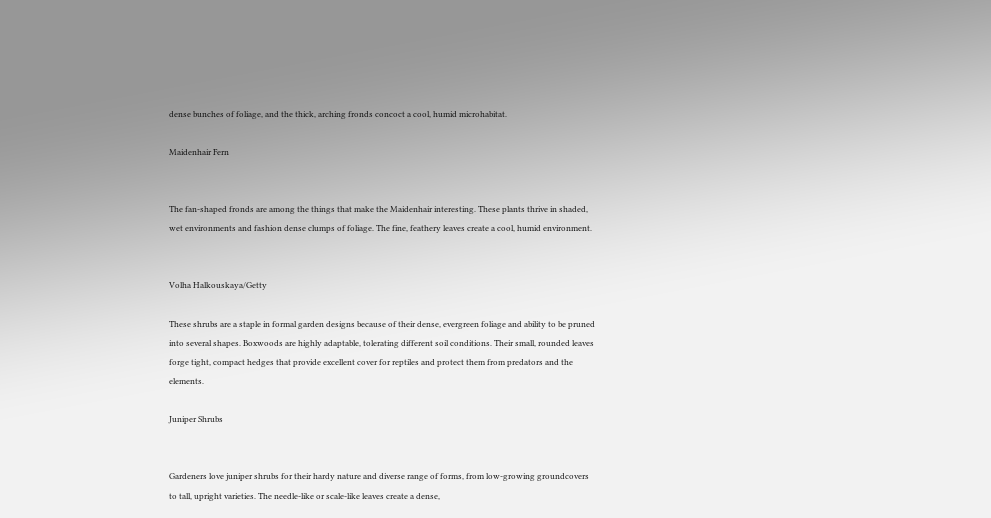dense bunches of foliage, and the thick, arching fronds concoct a cool, humid microhabitat.

Maidenhair Fern


The fan-shaped fronds are among the things that make the Maidenhair interesting. These plants thrive in shaded, wet environments and fashion dense clumps of foliage. The fine, feathery leaves create a cool, humid environment.


Volha Halkouskaya/Getty

These shrubs are a staple in formal garden designs because of their dense, evergreen foliage and ability to be pruned into several shapes. Boxwoods are highly adaptable, tolerating different soil conditions. Their small, rounded leaves forge tight, compact hedges that provide excellent cover for reptiles and protect them from predators and the elements.

Juniper Shrubs


Gardeners love juniper shrubs for their hardy nature and diverse range of forms, from low-growing groundcovers to tall, upright varieties. The needle-like or scale-like leaves create a dense,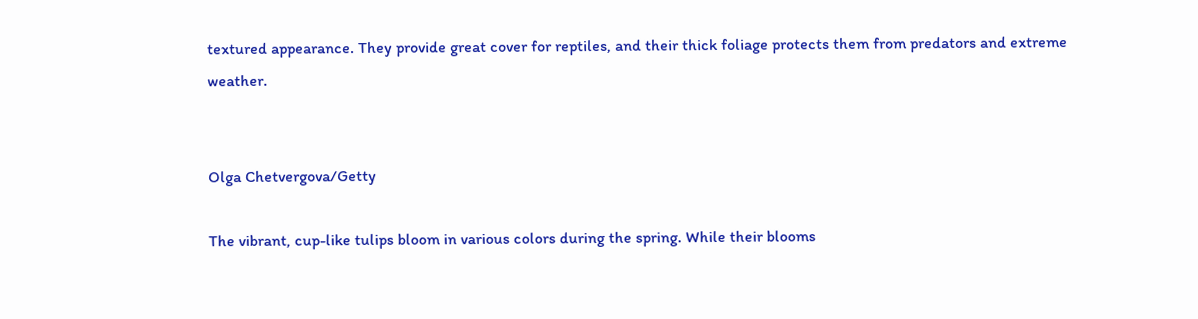textured appearance. They provide great cover for reptiles, and their thick foliage protects them from predators and extreme weather.


Olga Chetvergova/Getty

The vibrant, cup-like tulips bloom in various colors during the spring. While their blooms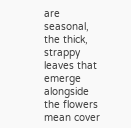are seasonal, the thick, strappy leaves that emerge alongside the flowers mean cover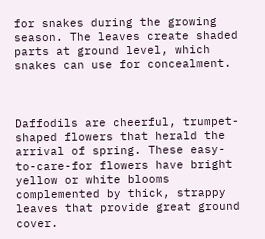for snakes during the growing season. The leaves create shaded parts at ground level, which snakes can use for concealment.



Daffodils are cheerful, trumpet-shaped flowers that herald the arrival of spring. These easy-to-care-for flowers have bright yellow or white blooms complemented by thick, strappy leaves that provide great ground cover.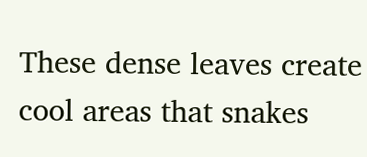These dense leaves create cool areas that snakes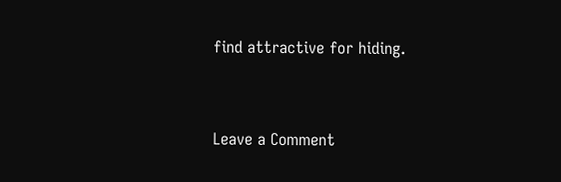find attractive for hiding.


Leave a Comment